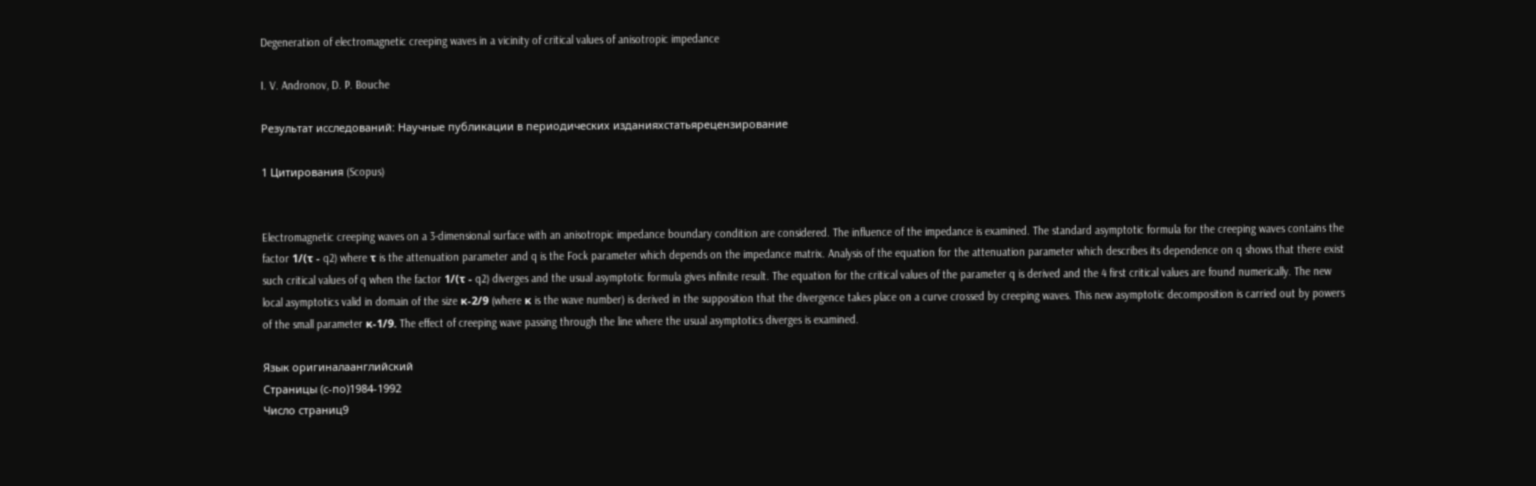Degeneration of electromagnetic creeping waves in a vicinity of critical values of anisotropic impedance

I. V. Andronov, D. P. Bouche

Результат исследований: Научные публикации в периодических изданияхстатьярецензирование

1 Цитирования (Scopus)


Electromagnetic creeping waves on a 3-dimensional surface with an anisotropic impedance boundary condition are considered. The influence of the impedance is examined. The standard asymptotic formula for the creeping waves contains the factor 1/(τ - q2) where τ is the attenuation parameter and q is the Fock parameter which depends on the impedance matrix. Analysis of the equation for the attenuation parameter which describes its dependence on q shows that there exist such critical values of q when the factor 1/(τ - q2) diverges and the usual asymptotic formula gives infinite result. The equation for the critical values of the parameter q is derived and the 4 first critical values are found numerically. The new local asymptotics valid in domain of the size κ-2/9 (where κ is the wave number) is derived in the supposition that the divergence takes place on a curve crossed by creeping waves. This new asymptotic decomposition is carried out by powers of the small parameter κ-1/9. The effect of creeping wave passing through the line where the usual asymptotics diverges is examined.

Язык оригиналаанглийский
Страницы (с-по)1984-1992
Число страниц9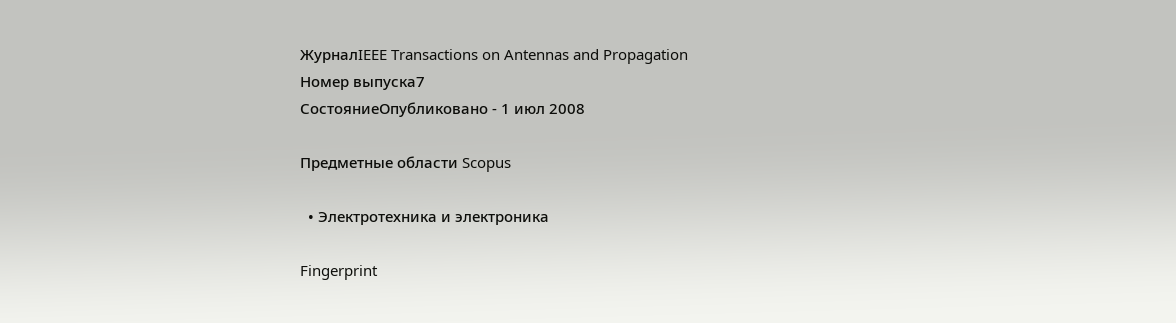ЖурналIEEE Transactions on Antennas and Propagation
Номер выпуска7
СостояниеОпубликовано - 1 июл 2008

Предметные области Scopus

  • Электротехника и электроника

Fingerprint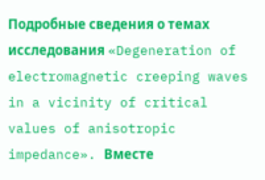Подробные сведения о темах исследования «Degeneration of electromagnetic creeping waves in a vicinity of critical values of anisotropic impedance». Вместе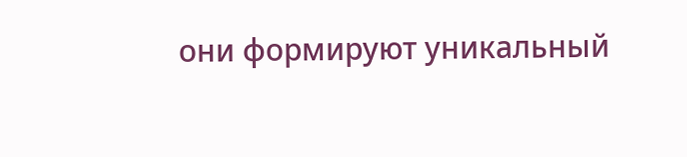они формируют уникальный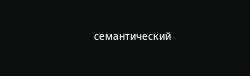семантический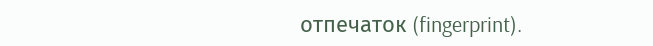отпечаток (fingerprint).